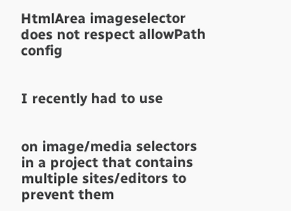HtmlArea imageselector does not respect allowPath config


I recently had to use


on image/media selectors in a project that contains multiple sites/editors to prevent them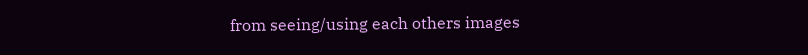from seeing/using each others images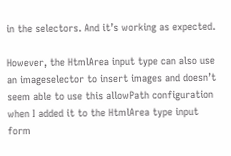in the selectors. And it’s working as expected.

However, the HtmlArea input type can also use an imageselector to insert images and doesn’t seem able to use this allowPath configuration when I added it to the HtmlArea type input form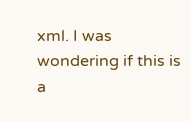xml. I was wondering if this is a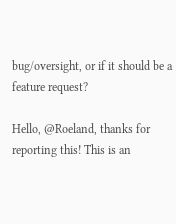bug/oversight, or if it should be a feature request?

Hello, @Roeland, thanks for reporting this! This is an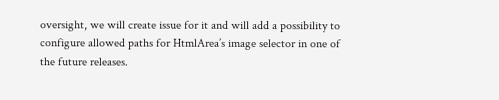oversight, we will create issue for it and will add a possibility to configure allowed paths for HtmlArea’s image selector in one of the future releases.